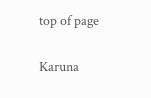top of page


Karuna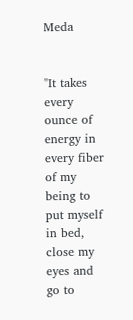Meda


"It takes every ounce of energy in every fiber of my being to put myself in bed, close my eyes and go to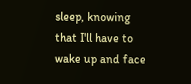sleep, knowing that I'll have to wake up and face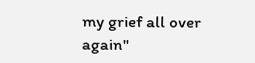my grief all over again"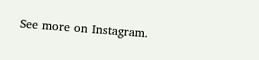See more on Instagram.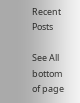Recent Posts

See All
bottom of page